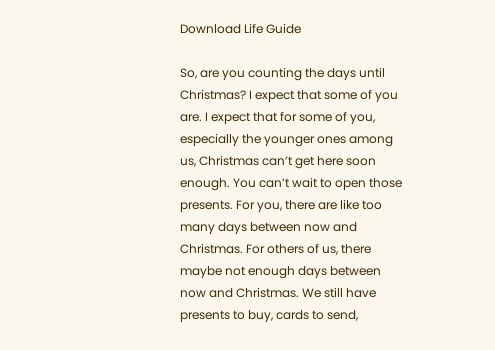Download Life Guide

So, are you counting the days until Christmas? I expect that some of you are. I expect that for some of you, especially the younger ones among us, Christmas can’t get here soon enough. You can’t wait to open those presents. For you, there are like too many days between now and Christmas. For others of us, there maybe not enough days between now and Christmas. We still have presents to buy, cards to send,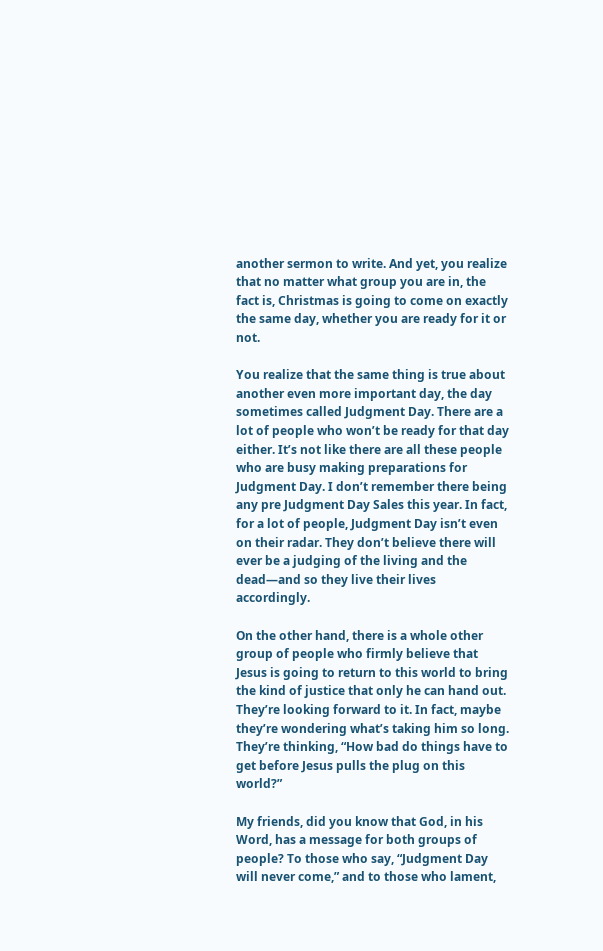another sermon to write. And yet, you realize that no matter what group you are in, the fact is, Christmas is going to come on exactly the same day, whether you are ready for it or not.

You realize that the same thing is true about another even more important day, the day sometimes called Judgment Day. There are a lot of people who won’t be ready for that day either. It’s not like there are all these people who are busy making preparations for Judgment Day. I don’t remember there being any pre Judgment Day Sales this year. In fact, for a lot of people, Judgment Day isn’t even on their radar. They don’t believe there will ever be a judging of the living and the dead—and so they live their lives accordingly.

On the other hand, there is a whole other group of people who firmly believe that Jesus is going to return to this world to bring the kind of justice that only he can hand out.  They’re looking forward to it. In fact, maybe they’re wondering what’s taking him so long. They’re thinking, “How bad do things have to get before Jesus pulls the plug on this world?”

My friends, did you know that God, in his Word, has a message for both groups of people? To those who say, “Judgment Day will never come,” and to those who lament,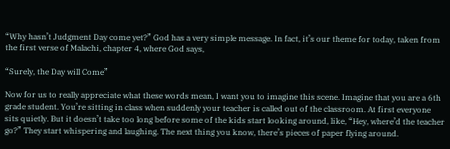“Why hasn’t Judgment Day come yet?” God has a very simple message. In fact, it’s our theme for today, taken from the first verse of Malachi, chapter 4, where God says,

“Surely, the Day will Come”

Now for us to really appreciate what these words mean, I want you to imagine this scene. Imagine that you are a 6th grade student. You’re sitting in class when suddenly your teacher is called out of the classroom. At first everyone sits quietly. But it doesn’t take too long before some of the kids start looking around, like, “Hey, where’d the teacher go?” They start whispering and laughing. The next thing you know, there’s pieces of paper flying around.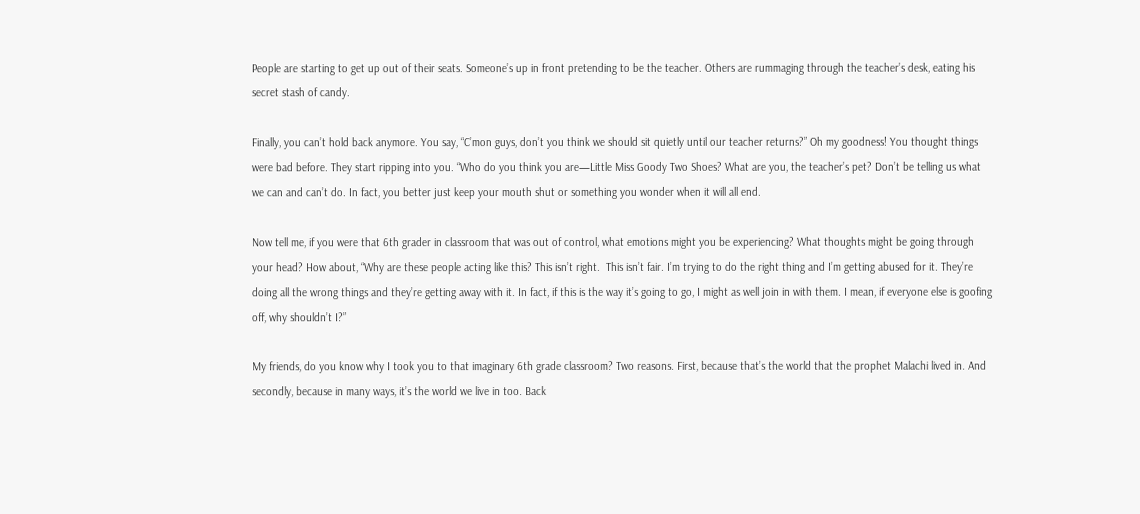People are starting to get up out of their seats. Someone’s up in front pretending to be the teacher. Others are rummaging through the teacher’s desk, eating his secret stash of candy.

Finally, you can’t hold back anymore. You say, “C’mon guys, don’t you think we should sit quietly until our teacher returns?” Oh my goodness! You thought things were bad before. They start ripping into you. “Who do you think you are—Little Miss Goody Two Shoes? What are you, the teacher’s pet? Don’t be telling us what we can and can’t do. In fact, you better just keep your mouth shut or something you wonder when it will all end.

Now tell me, if you were that 6th grader in classroom that was out of control, what emotions might you be experiencing? What thoughts might be going through your head? How about, “Why are these people acting like this? This isn’t right.  This isn’t fair. I’m trying to do the right thing and I’m getting abused for it. They’re doing all the wrong things and they’re getting away with it. In fact, if this is the way it’s going to go, I might as well join in with them. I mean, if everyone else is goofing off, why shouldn’t I?”

My friends, do you know why I took you to that imaginary 6th grade classroom? Two reasons. First, because that’s the world that the prophet Malachi lived in. And secondly, because in many ways, it’s the world we live in too. Back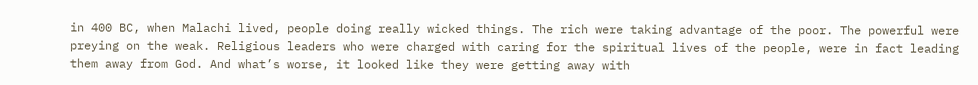in 400 BC, when Malachi lived, people doing really wicked things. The rich were taking advantage of the poor. The powerful were preying on the weak. Religious leaders who were charged with caring for the spiritual lives of the people, were in fact leading them away from God. And what’s worse, it looked like they were getting away with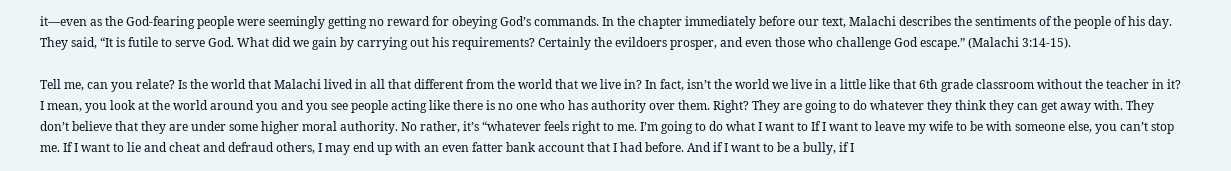it—even as the God-fearing people were seemingly getting no reward for obeying God’s commands. In the chapter immediately before our text, Malachi describes the sentiments of the people of his day. They said, “It is futile to serve God. What did we gain by carrying out his requirements? Certainly the evildoers prosper, and even those who challenge God escape.” (Malachi 3:14-15).

Tell me, can you relate? Is the world that Malachi lived in all that different from the world that we live in? In fact, isn’t the world we live in a little like that 6th grade classroom without the teacher in it? I mean, you look at the world around you and you see people acting like there is no one who has authority over them. Right? They are going to do whatever they think they can get away with. They don’t believe that they are under some higher moral authority. No rather, it’s “whatever feels right to me. I’m going to do what I want to If I want to leave my wife to be with someone else, you can’t stop me. If I want to lie and cheat and defraud others, I may end up with an even fatter bank account that I had before. And if I want to be a bully, if I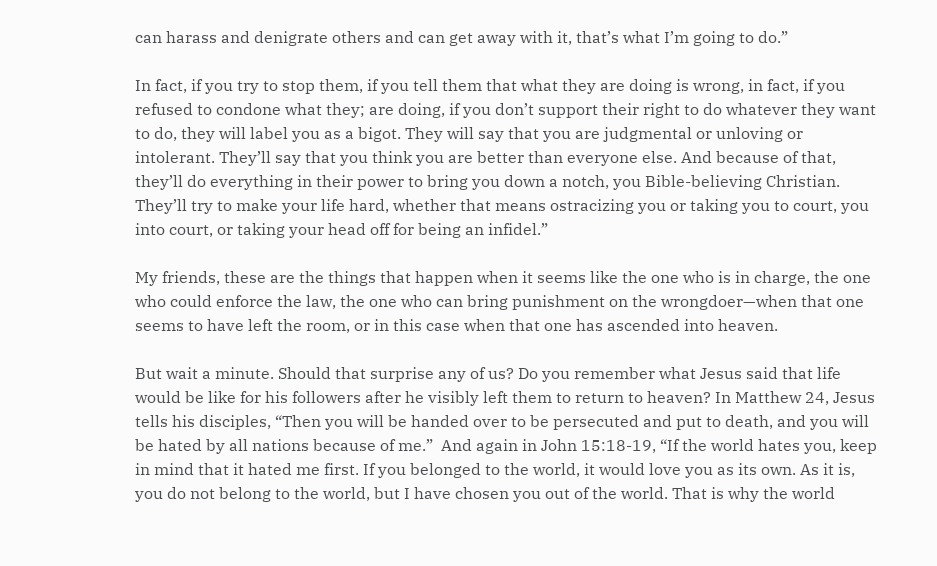can harass and denigrate others and can get away with it, that’s what I’m going to do.”

In fact, if you try to stop them, if you tell them that what they are doing is wrong, in fact, if you refused to condone what they; are doing, if you don’t support their right to do whatever they want to do, they will label you as a bigot. They will say that you are judgmental or unloving or intolerant. They’ll say that you think you are better than everyone else. And because of that, they’ll do everything in their power to bring you down a notch, you Bible-believing Christian. They’ll try to make your life hard, whether that means ostracizing you or taking you to court, you into court, or taking your head off for being an infidel.”

My friends, these are the things that happen when it seems like the one who is in charge, the one who could enforce the law, the one who can bring punishment on the wrongdoer—when that one seems to have left the room, or in this case when that one has ascended into heaven.

But wait a minute. Should that surprise any of us? Do you remember what Jesus said that life would be like for his followers after he visibly left them to return to heaven? In Matthew 24, Jesus tells his disciples, “Then you will be handed over to be persecuted and put to death, and you will be hated by all nations because of me.”  And again in John 15:18-19, “If the world hates you, keep in mind that it hated me first. If you belonged to the world, it would love you as its own. As it is, you do not belong to the world, but I have chosen you out of the world. That is why the world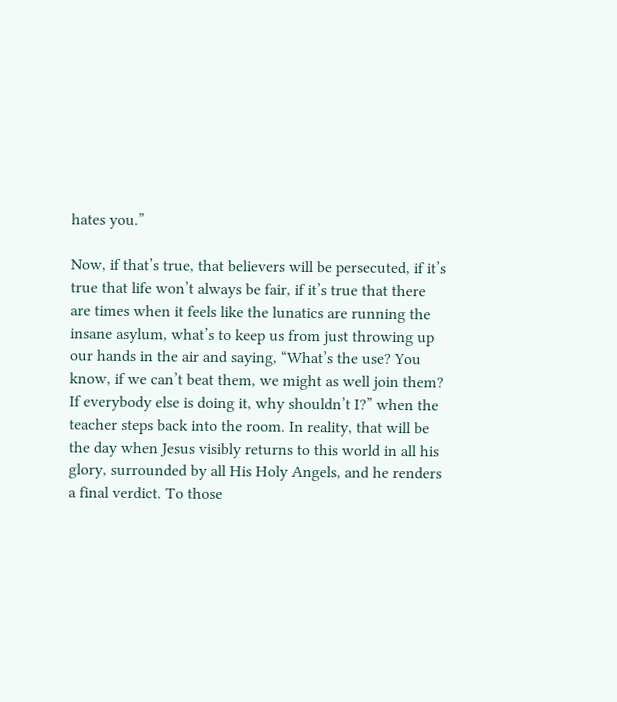hates you.”

Now, if that’s true, that believers will be persecuted, if it’s true that life won’t always be fair, if it’s true that there are times when it feels like the lunatics are running the insane asylum, what’s to keep us from just throwing up our hands in the air and saying, “What’s the use? You know, if we can’t beat them, we might as well join them? If everybody else is doing it, why shouldn’t I?” when the teacher steps back into the room. In reality, that will be the day when Jesus visibly returns to this world in all his glory, surrounded by all His Holy Angels, and he renders a final verdict. To those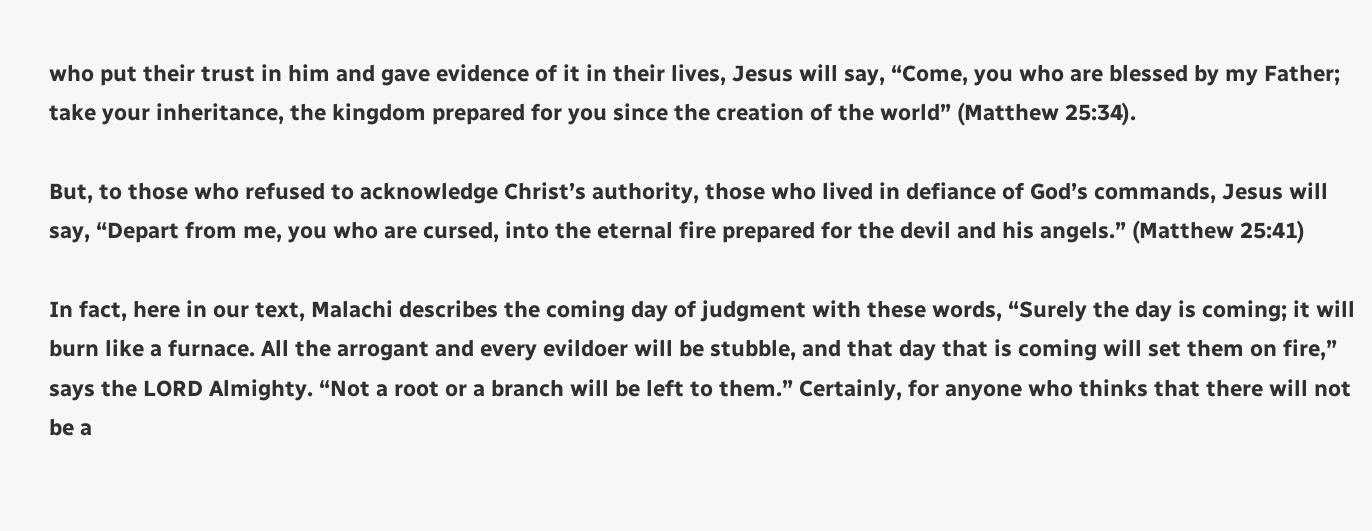who put their trust in him and gave evidence of it in their lives, Jesus will say, “Come, you who are blessed by my Father; take your inheritance, the kingdom prepared for you since the creation of the world” (Matthew 25:34).

But, to those who refused to acknowledge Christ’s authority, those who lived in defiance of God’s commands, Jesus will say, “Depart from me, you who are cursed, into the eternal fire prepared for the devil and his angels.” (Matthew 25:41)

In fact, here in our text, Malachi describes the coming day of judgment with these words, “Surely the day is coming; it will burn like a furnace. All the arrogant and every evildoer will be stubble, and that day that is coming will set them on fire,” says the LORD Almighty. “Not a root or a branch will be left to them.” Certainly, for anyone who thinks that there will not be a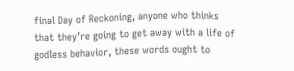final Day of Reckoning, anyone who thinks that they’re going to get away with a life of godless behavior, these words ought to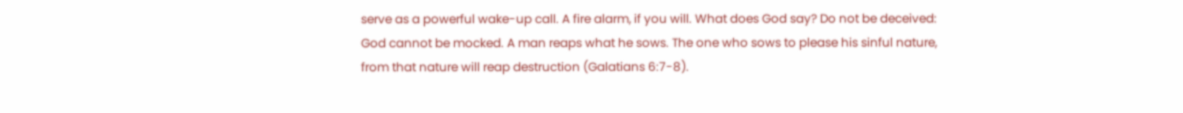serve as a powerful wake-up call. A fire alarm, if you will. What does God say? Do not be deceived: God cannot be mocked. A man reaps what he sows. The one who sows to please his sinful nature, from that nature will reap destruction (Galatians 6:7-8).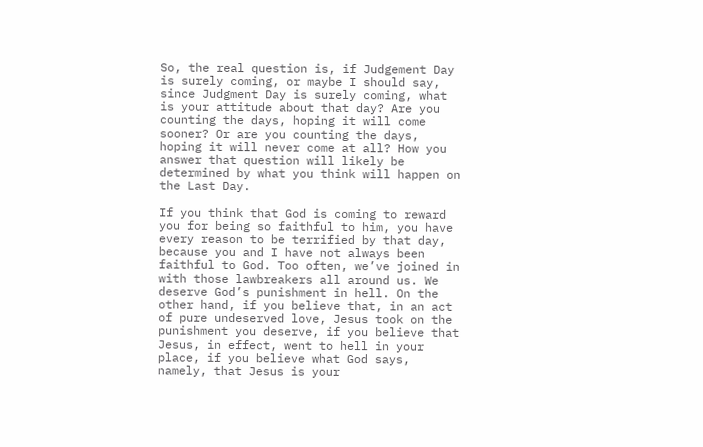So, the real question is, if Judgement Day is surely coming, or maybe I should say, since Judgment Day is surely coming, what is your attitude about that day? Are you counting the days, hoping it will come sooner? Or are you counting the days, hoping it will never come at all? How you answer that question will likely be determined by what you think will happen on the Last Day.

If you think that God is coming to reward you for being so faithful to him, you have every reason to be terrified by that day, because you and I have not always been faithful to God. Too often, we’ve joined in with those lawbreakers all around us. We deserve God’s punishment in hell. On the other hand, if you believe that, in an act of pure undeserved love, Jesus took on the punishment you deserve, if you believe that Jesus, in effect, went to hell in your place, if you believe what God says, namely, that Jesus is your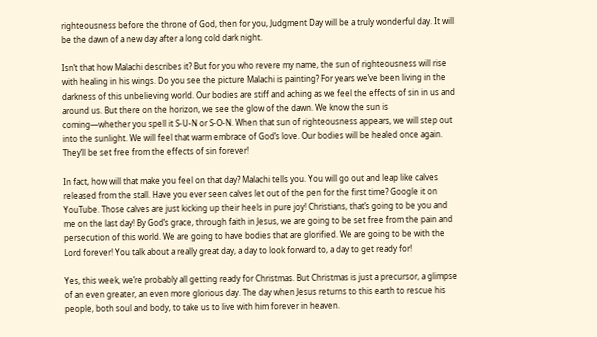righteousness before the throne of God, then for you, Judgment Day will be a truly wonderful day. It will be the dawn of a new day after a long cold dark night.

Isn’t that how Malachi describes it? But for you who revere my name, the sun of righteousness will rise with healing in his wings. Do you see the picture Malachi is painting? For years we’ve been living in the darkness of this unbelieving world. Our bodies are stiff and aching as we feel the effects of sin in us and around us. But there on the horizon, we see the glow of the dawn. We know the sun is coming—whether you spell it S-U-N or S-O-N. When that sun of righteousness appears, we will step out into the sunlight. We will feel that warm embrace of God’s love. Our bodies will be healed once again. They’ll be set free from the effects of sin forever!

In fact, how will that make you feel on that day? Malachi tells you. You will go out and leap like calves released from the stall. Have you ever seen calves let out of the pen for the first time? Google it on YouTube. Those calves are just kicking up their heels in pure joy! Christians, that’s going to be you and me on the last day! By God’s grace, through faith in Jesus, we are going to be set free from the pain and persecution of this world. We are going to have bodies that are glorified. We are going to be with the Lord forever! You talk about a really great day, a day to look forward to, a day to get ready for!

Yes, this week, we’re probably all getting ready for Christmas. But Christmas is just a precursor, a glimpse of an even greater, an even more glorious day. The day when Jesus returns to this earth to rescue his people, both soul and body, to take us to live with him forever in heaven.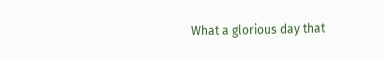What a glorious day that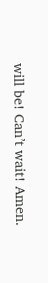will be! Can’t wait! Amen.